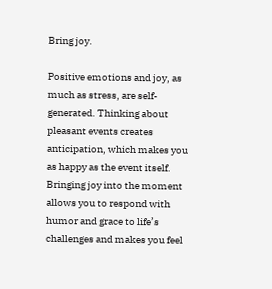Bring joy.

Positive emotions and joy, as much as stress, are self-generated. Thinking about pleasant events creates anticipation, which makes you as happy as the event itself. Bringing joy into the moment allows you to respond with humor and grace to life’s challenges and makes you feel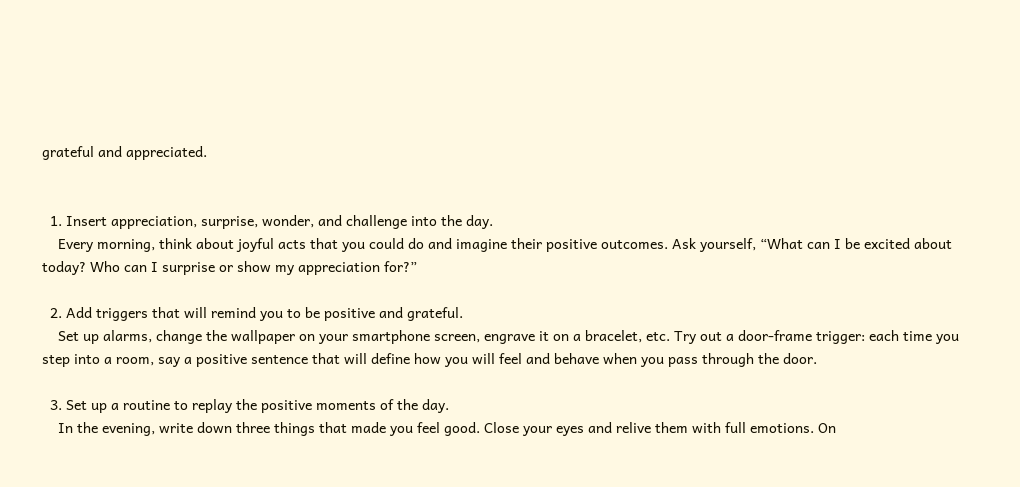grateful and appreciated.


  1. Insert appreciation, surprise, wonder, and challenge into the day.
    Every morning, think about joyful acts that you could do and imagine their positive outcomes. Ask yourself, “What can I be excited about today? Who can I surprise or show my appreciation for?”

  2. Add triggers that will remind you to be positive and grateful.
    Set up alarms, change the wallpaper on your smartphone screen, engrave it on a bracelet, etc. Try out a door-frame trigger: each time you step into a room, say a positive sentence that will define how you will feel and behave when you pass through the door.

  3. Set up a routine to replay the positive moments of the day.
    In the evening, write down three things that made you feel good. Close your eyes and relive them with full emotions. On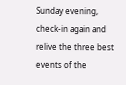Sunday evening, check-in again and relive the three best events of the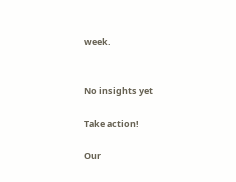week.


No insights yet

Take action!

Our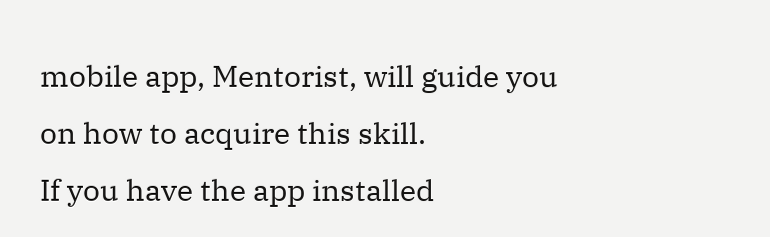mobile app, Mentorist, will guide you on how to acquire this skill.
If you have the app installed